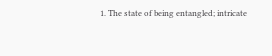1. The state of being entangled; intricate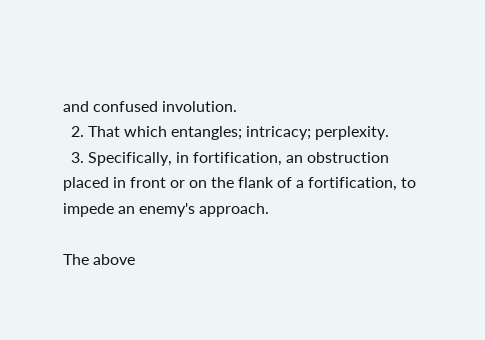and confused involution.
  2. That which entangles; intricacy; perplexity.
  3. Specifically, in fortification, an obstruction placed in front or on the flank of a fortification, to impede an enemy's approach.

The above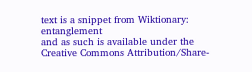text is a snippet from Wiktionary: entanglement
and as such is available under the Creative Commons Attribution/Share-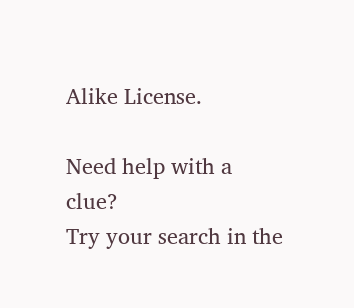Alike License.

Need help with a clue?
Try your search in the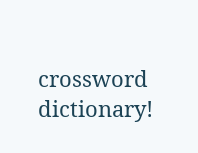crossword dictionary!